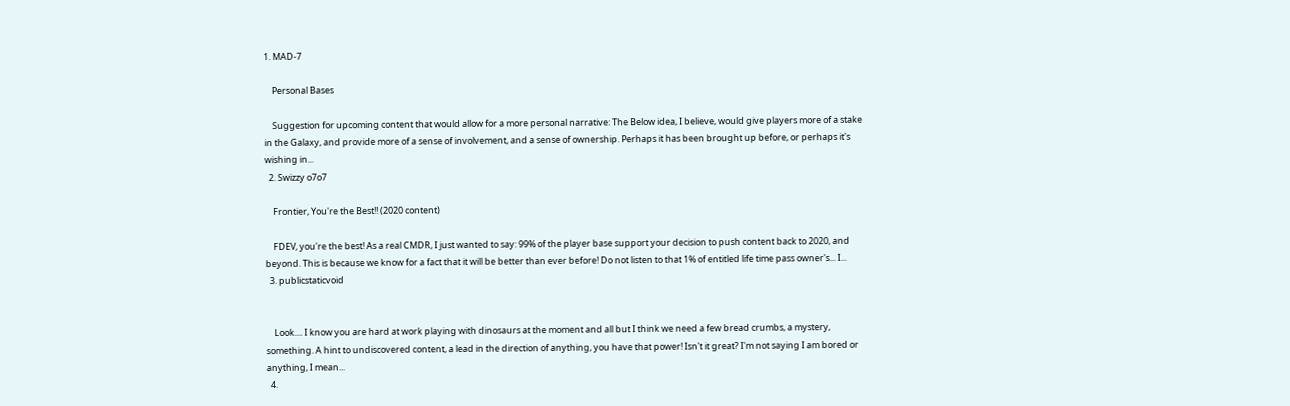1. MAD-7

    Personal Bases

    Suggestion for upcoming content that would allow for a more personal narrative: The Below idea, I believe, would give players more of a stake in the Galaxy, and provide more of a sense of involvement, and a sense of ownership. Perhaps it has been brought up before, or perhaps it's wishing in...
  2. Swizzy o7o7

    Frontier, You're the Best!! (2020 content)

    FDEV, you're the best! As a real CMDR, I just wanted to say: 99% of the player base support your decision to push content back to 2020, and beyond. This is because we know for a fact that it will be better than ever before! Do not listen to that 1% of entitled life time pass owner's... I...
  3. publicstaticvoid


    Look.... I know you are hard at work playing with dinosaurs at the moment and all but I think we need a few bread crumbs, a mystery, something. A hint to undiscovered content, a lead in the direction of anything, you have that power! Isn't it great? I'm not saying I am bored or anything, I mean...
  4.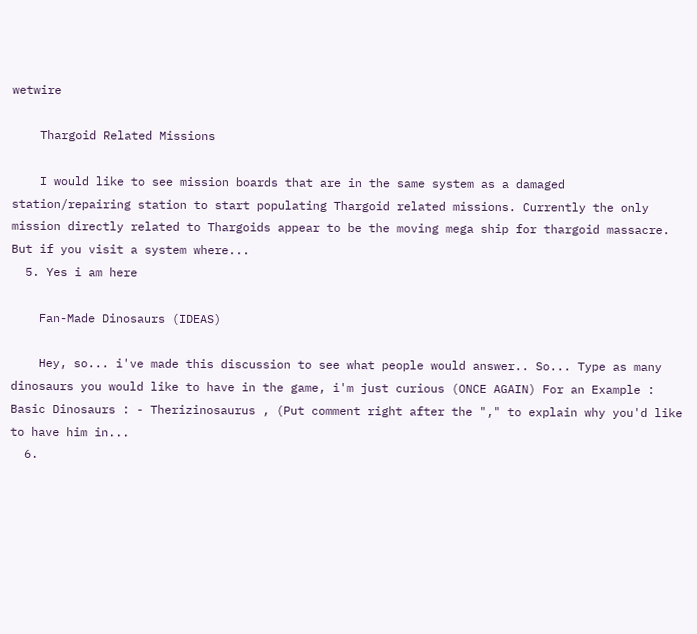wetwire

    Thargoid Related Missions

    I would like to see mission boards that are in the same system as a damaged station/repairing station to start populating Thargoid related missions. Currently the only mission directly related to Thargoids appear to be the moving mega ship for thargoid massacre. But if you visit a system where...
  5. Yes i am here

    Fan-Made Dinosaurs (IDEAS)

    Hey, so... i've made this discussion to see what people would answer.. So... Type as many dinosaurs you would like to have in the game, i'm just curious (ONCE AGAIN) For an Example : Basic Dinosaurs : - Therizinosaurus , (Put comment right after the "," to explain why you'd like to have him in...
  6.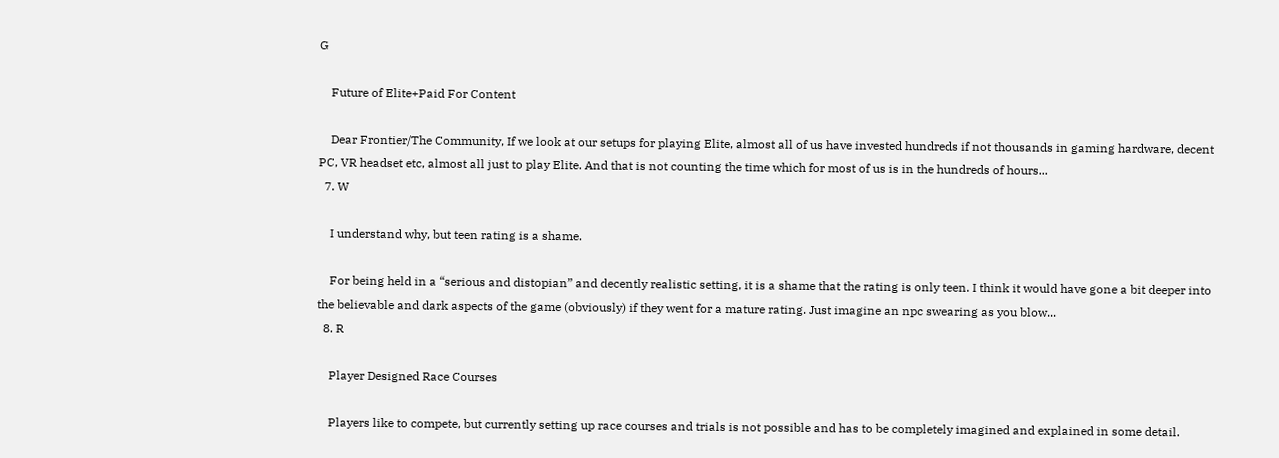G

    Future of Elite+Paid For Content

    Dear Frontier/The Community, If we look at our setups for playing Elite, almost all of us have invested hundreds if not thousands in gaming hardware, decent PC, VR headset etc, almost all just to play Elite. And that is not counting the time which for most of us is in the hundreds of hours...
  7. W

    I understand why, but teen rating is a shame.

    For being held in a “serious and distopian” and decently realistic setting, it is a shame that the rating is only teen. I think it would have gone a bit deeper into the believable and dark aspects of the game (obviously) if they went for a mature rating. Just imagine an npc swearing as you blow...
  8. R

    Player Designed Race Courses

    Players like to compete, but currently setting up race courses and trials is not possible and has to be completely imagined and explained in some detail.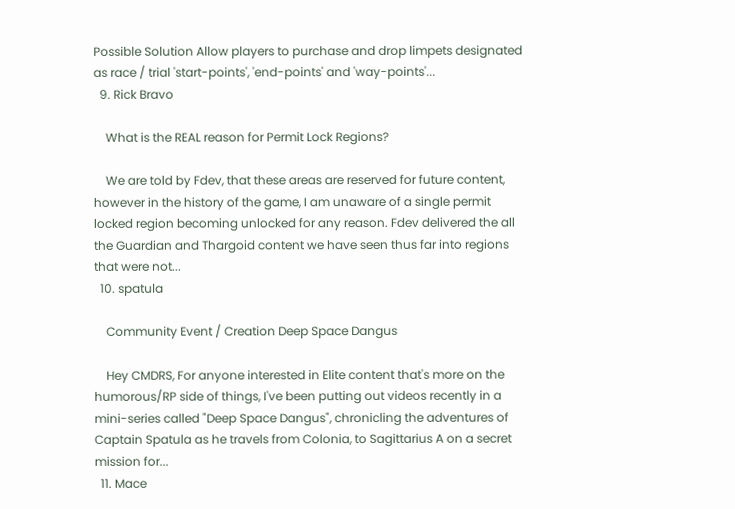Possible Solution Allow players to purchase and drop limpets designated as race / trial 'start-points', 'end-points' and 'way-points'...
  9. Rick Bravo

    What is the REAL reason for Permit Lock Regions?

    We are told by Fdev, that these areas are reserved for future content, however in the history of the game, I am unaware of a single permit locked region becoming unlocked for any reason. Fdev delivered the all the Guardian and Thargoid content we have seen thus far into regions that were not...
  10. spatula

    Community Event / Creation Deep Space Dangus

    Hey CMDRS, For anyone interested in Elite content that's more on the humorous/RP side of things, I've been putting out videos recently in a mini-series called "Deep Space Dangus", chronicling the adventures of Captain Spatula as he travels from Colonia, to Sagittarius A on a secret mission for...
  11. Mace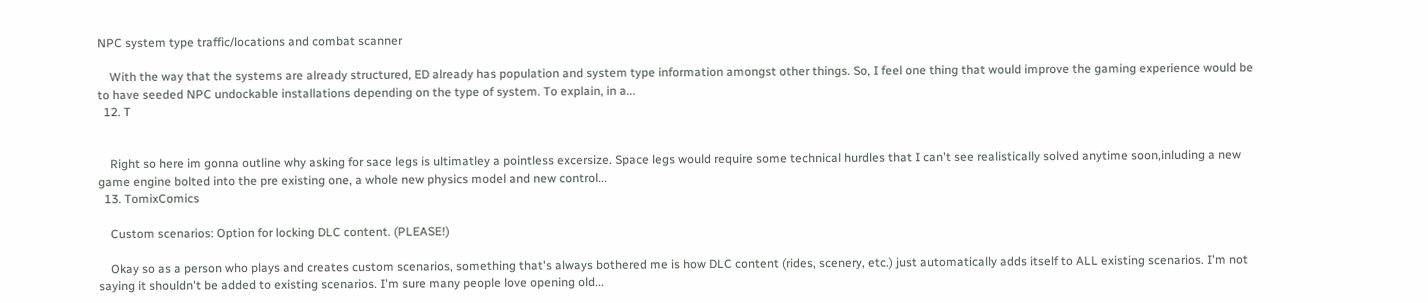NPC system type traffic/locations and combat scanner

    With the way that the systems are already structured, ED already has population and system type information amongst other things. So, I feel one thing that would improve the gaming experience would be to have seeded NPC undockable installations depending on the type of system. To explain, in a...
  12. T


    Right so here im gonna outline why asking for sace legs is ultimatley a pointless excersize. Space legs would require some technical hurdles that I can't see realistically solved anytime soon,inluding a new game engine bolted into the pre existing one, a whole new physics model and new control...
  13. TomixComics

    Custom scenarios: Option for locking DLC content. (PLEASE!)

    Okay so as a person who plays and creates custom scenarios, something that's always bothered me is how DLC content (rides, scenery, etc.) just automatically adds itself to ALL existing scenarios. I'm not saying it shouldn't be added to existing scenarios. I'm sure many people love opening old...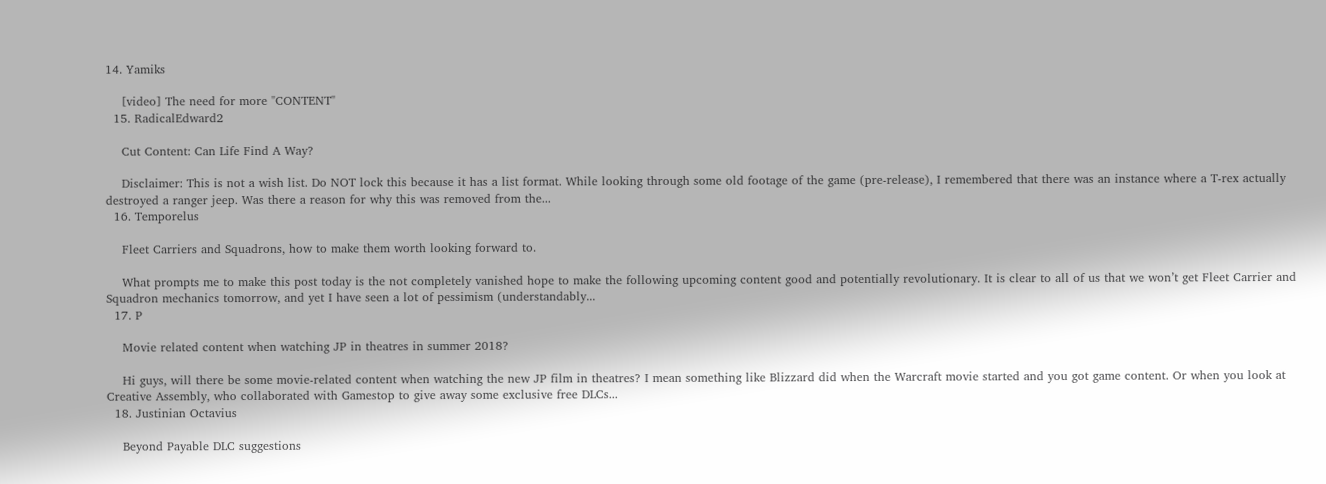14. Yamiks

    [video] The need for more "CONTENT"
  15. RadicalEdward2

    Cut Content: Can Life Find A Way?

    Disclaimer: This is not a wish list. Do NOT lock this because it has a list format. While looking through some old footage of the game (pre-release), I remembered that there was an instance where a T-rex actually destroyed a ranger jeep. Was there a reason for why this was removed from the...
  16. Temporelus

    Fleet Carriers and Squadrons, how to make them worth looking forward to.

    What prompts me to make this post today is the not completely vanished hope to make the following upcoming content good and potentially revolutionary. It is clear to all of us that we won’t get Fleet Carrier and Squadron mechanics tomorrow, and yet I have seen a lot of pessimism (understandably...
  17. P

    Movie related content when watching JP in theatres in summer 2018?

    Hi guys, will there be some movie-related content when watching the new JP film in theatres? I mean something like Blizzard did when the Warcraft movie started and you got game content. Or when you look at Creative Assembly, who collaborated with Gamestop to give away some exclusive free DLCs...
  18. Justinian Octavius

    Beyond Payable DLC suggestions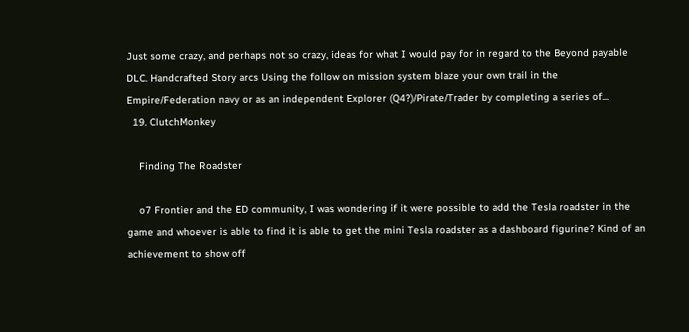Just some crazy, and perhaps not so crazy, ideas for what I would pay for in regard to the Beyond payable DLC. Handcrafted Story arcs Using the follow on mission system blaze your own trail in the Empire/Federation navy or as an independent Explorer (Q4?)/Pirate/Trader by completing a series of...
  19. ClutchMonkey

    Finding The Roadster

    o7 Frontier and the ED community, I was wondering if it were possible to add the Tesla roadster in the game and whoever is able to find it is able to get the mini Tesla roadster as a dashboard figurine? Kind of an achievement to show off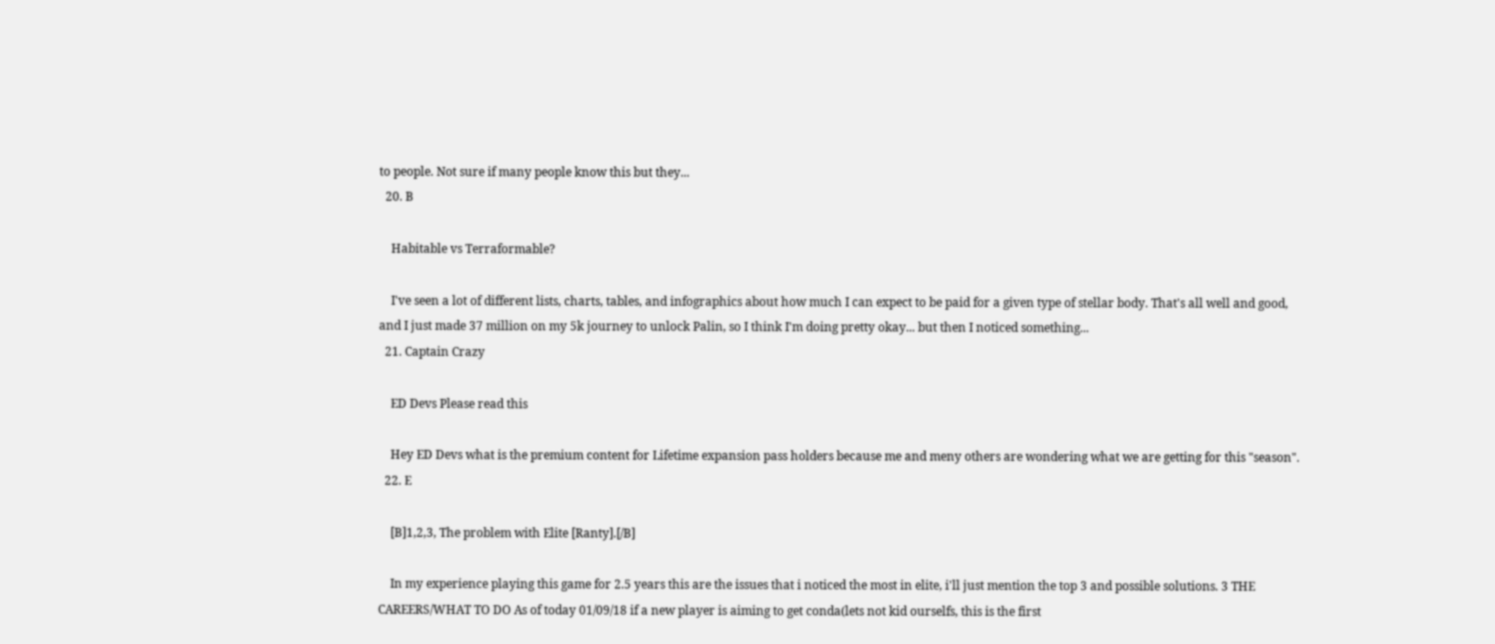to people. Not sure if many people know this but they...
  20. B

    Habitable vs Terraformable?

    I've seen a lot of different lists, charts, tables, and infographics about how much I can expect to be paid for a given type of stellar body. That's all well and good, and I just made 37 million on my 5k journey to unlock Palin, so I think I'm doing pretty okay... but then I noticed something...
  21. Captain Crazy

    ED Devs Please read this

    Hey ED Devs what is the premium content for Lifetime expansion pass holders because me and meny others are wondering what we are getting for this "season".
  22. E

    [B]1,2,3, The problem with Elite [Ranty].[/B]

    In my experience playing this game for 2.5 years this are the issues that i noticed the most in elite, i'll just mention the top 3 and possible solutions. 3 THE CAREERS/WHAT TO DO As of today 01/09/18 if a new player is aiming to get conda(lets not kid ourselfs, this is the first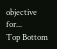objective for...
Top Bottom